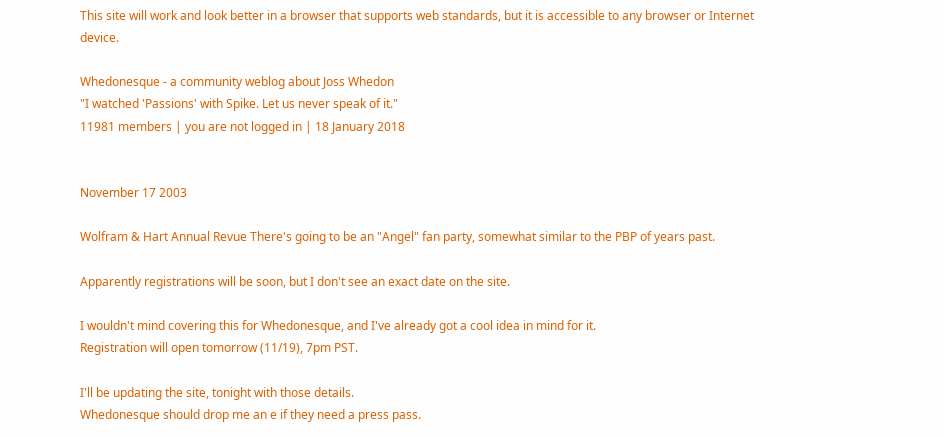This site will work and look better in a browser that supports web standards, but it is accessible to any browser or Internet device.

Whedonesque - a community weblog about Joss Whedon
"I watched 'Passions' with Spike. Let us never speak of it."
11981 members | you are not logged in | 18 January 2018


November 17 2003

Wolfram & Hart Annual Revue There's going to be an "Angel" fan party, somewhat similar to the PBP of years past.

Apparently registrations will be soon, but I don't see an exact date on the site.

I wouldn't mind covering this for Whedonesque, and I've already got a cool idea in mind for it.
Registration will open tomorrow (11/19), 7pm PST.

I'll be updating the site, tonight with those details.
Whedonesque should drop me an e if they need a press pass.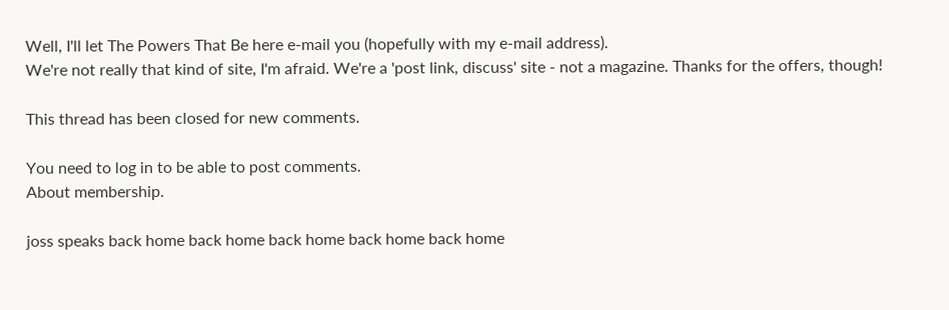Well, I'll let The Powers That Be here e-mail you (hopefully with my e-mail address).
We're not really that kind of site, I'm afraid. We're a 'post link, discuss' site - not a magazine. Thanks for the offers, though!

This thread has been closed for new comments.

You need to log in to be able to post comments.
About membership.

joss speaks back home back home back home back home back home